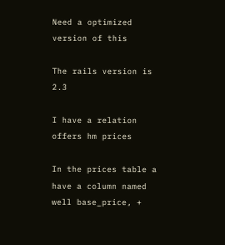Need a optimized version of this

The rails version is 2.3

I have a relation offers hm prices

In the prices table a have a column named well base_price, +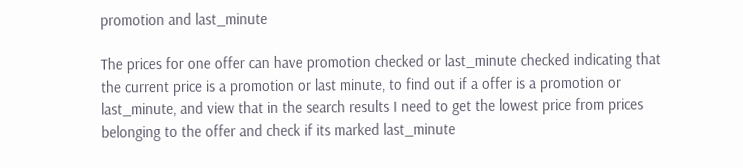promotion and last_minute

The prices for one offer can have promotion checked or last_minute checked indicating that the current price is a promotion or last minute, to find out if a offer is a promotion or last_minute, and view that in the search results I need to get the lowest price from prices belonging to the offer and check if its marked last_minute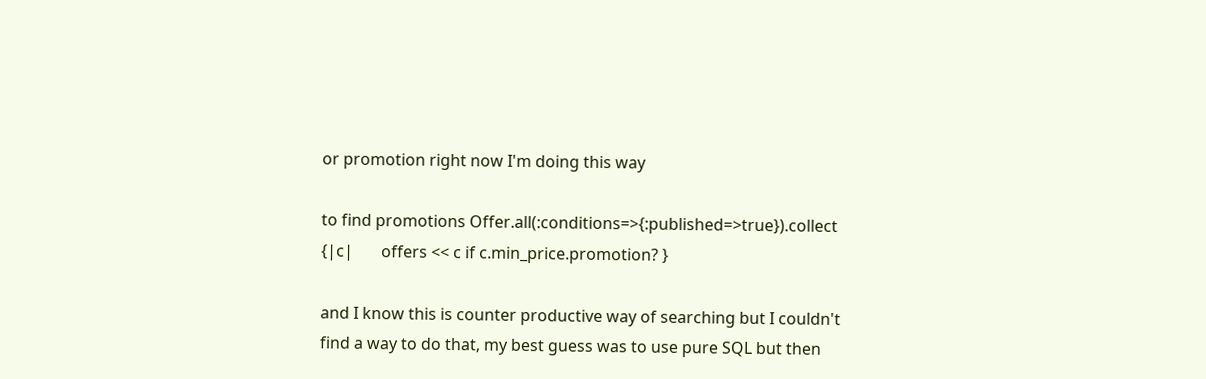or promotion right now I'm doing this way

to find promotions Offer.all(:conditions=>{:published=>true}).collect {|c|       offers << c if c.min_price.promotion? }

and I know this is counter productive way of searching but I couldn't find a way to do that, my best guess was to use pure SQL but then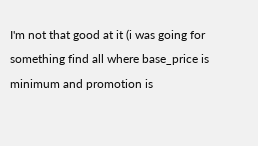I'm not that good at it (i was going for something find all where base_price is minimum and promotion is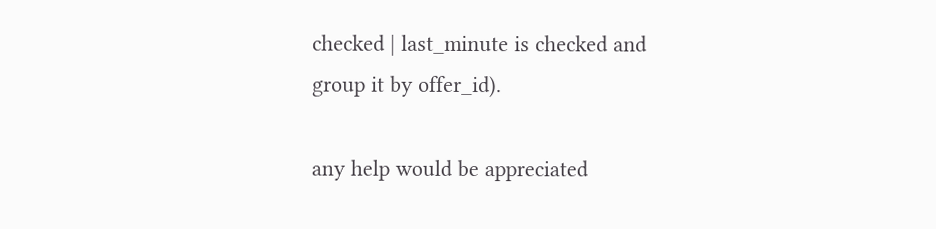checked | last_minute is checked and group it by offer_id).

any help would be appreciated